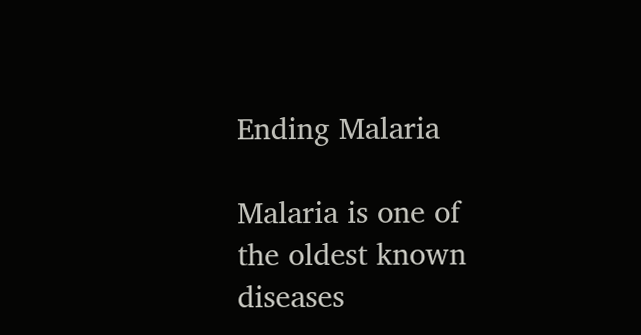Ending Malaria

Malaria is one of the oldest known diseases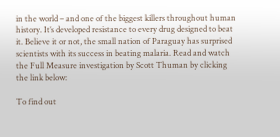in the world – and one of the biggest killers throughout human history. It’s developed resistance to every drug designed to beat it. Believe it or not, the small nation of Paraguay has surprised scientists with its success in beating malaria. Read and watch the Full Measure investigation by Scott Thuman by clicking the link below:

To find out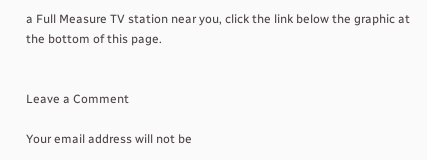a Full Measure TV station near you, click the link below the graphic at the bottom of this page.


Leave a Comment

Your email address will not be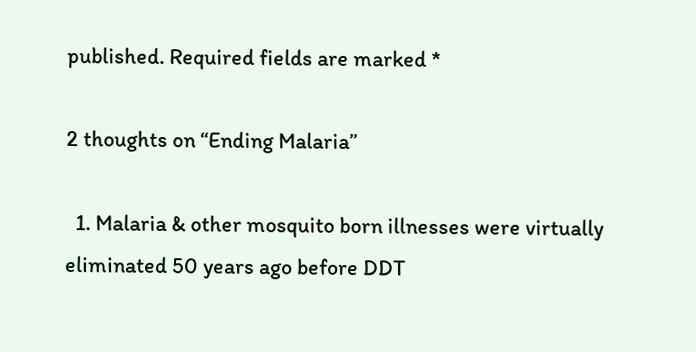published. Required fields are marked *

2 thoughts on “Ending Malaria”

  1. Malaria & other mosquito born illnesses were virtually eliminated 50 years ago before DDT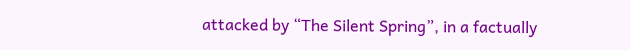attacked by “The Silent Spring”, in a factually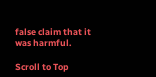false claim that it was harmful.

Scroll to Top